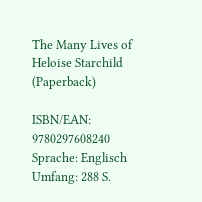The Many Lives of Heloise Starchild (Paperback)

ISBN/EAN: 9780297608240
Sprache: Englisch
Umfang: 288 S.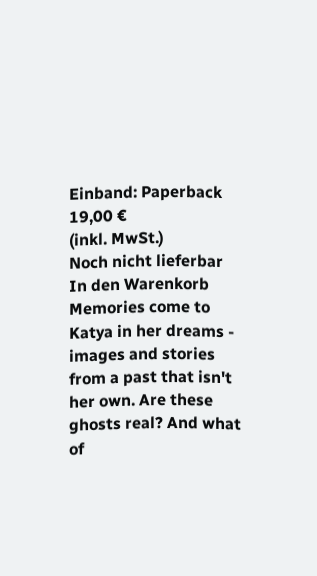Einband: Paperback
19,00 €
(inkl. MwSt.)
Noch nicht lieferbar
In den Warenkorb
Memories come to Katya in her dreams - images and stories from a past that isn't her own. Are these ghosts real? And what of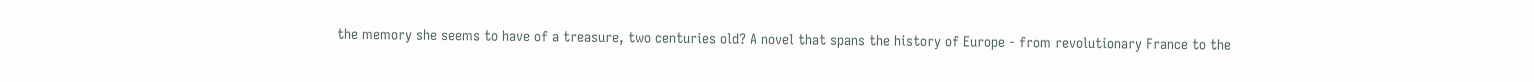the memory she seems to have of a treasure, two centuries old? A novel that spans the history of Europe - from revolutionary France to the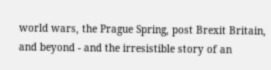world wars, the Prague Spring, post Brexit Britain, and beyond - and the irresistible story of an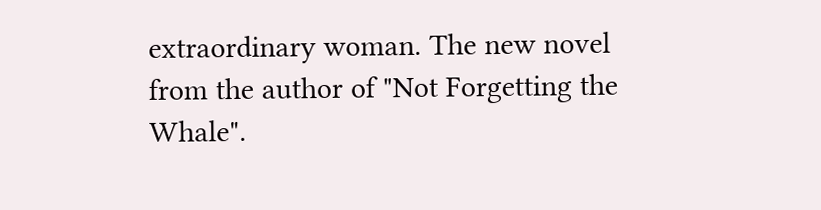extraordinary woman. The new novel from the author of "Not Forgetting the Whale".